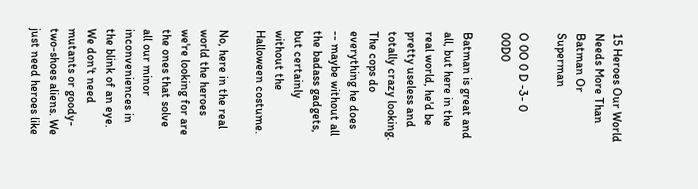15 Heroes Our World Needs More Than Batman Or Superman

O 0O 0 D -3- 0 00D0

Batman is great and all, but here in the real world, he'd be pretty useless and totally crazy looking. The cops do everything he does -- maybe without all the badass gadgets, but certainly without the Halloween costume.

No, here in the real world the heroes we're looking for are the ones that solve all our minor inconveniences in the blink of an eye. We don't need mutants or goody-two-shoes aliens. We just need heroes like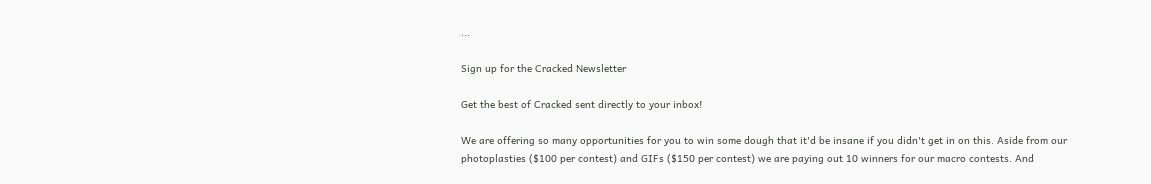...

Sign up for the Cracked Newsletter

Get the best of Cracked sent directly to your inbox!

We are offering so many opportunities for you to win some dough that it'd be insane if you didn't get in on this. Aside from our photoplasties ($100 per contest) and GIFs ($150 per contest) we are paying out 10 winners for our macro contests. And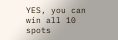YES, you can win all 10 spots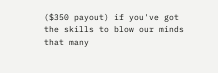($350 payout) if you've got the skills to blow our minds that many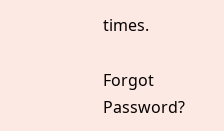times.

Forgot Password?